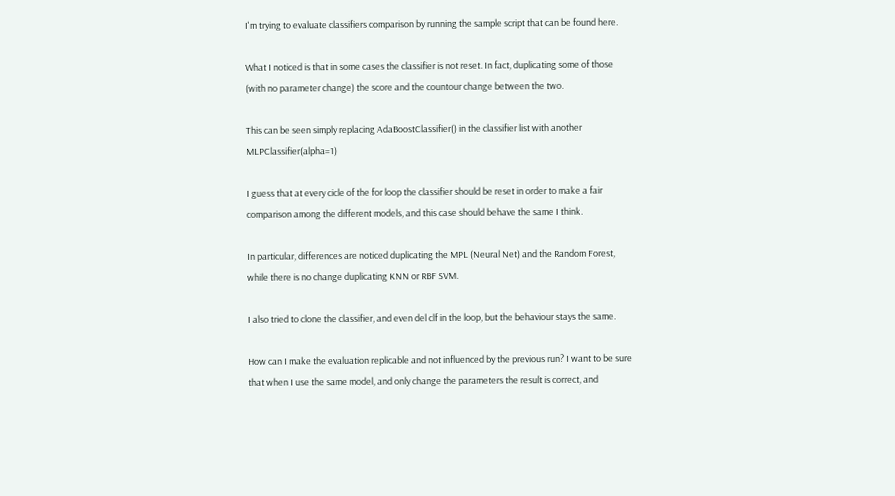I'm trying to evaluate classifiers comparison by running the sample script that can be found here.

What I noticed is that in some cases the classifier is not reset. In fact, duplicating some of those (with no parameter change) the score and the countour change between the two.

This can be seen simply replacing AdaBoostClassifier() in the classifier list with another MLPClassifier(alpha=1)

I guess that at every cicle of the for loop the classifier should be reset in order to make a fair comparison among the different models, and this case should behave the same I think.

In particular, differences are noticed duplicating the MPL (Neural Net) and the Random Forest, while there is no change duplicating KNN or RBF SVM.

I also tried to clone the classifier, and even del clf in the loop, but the behaviour stays the same.

How can I make the evaluation replicable and not influenced by the previous run? I want to be sure that when I use the same model, and only change the parameters the result is correct, and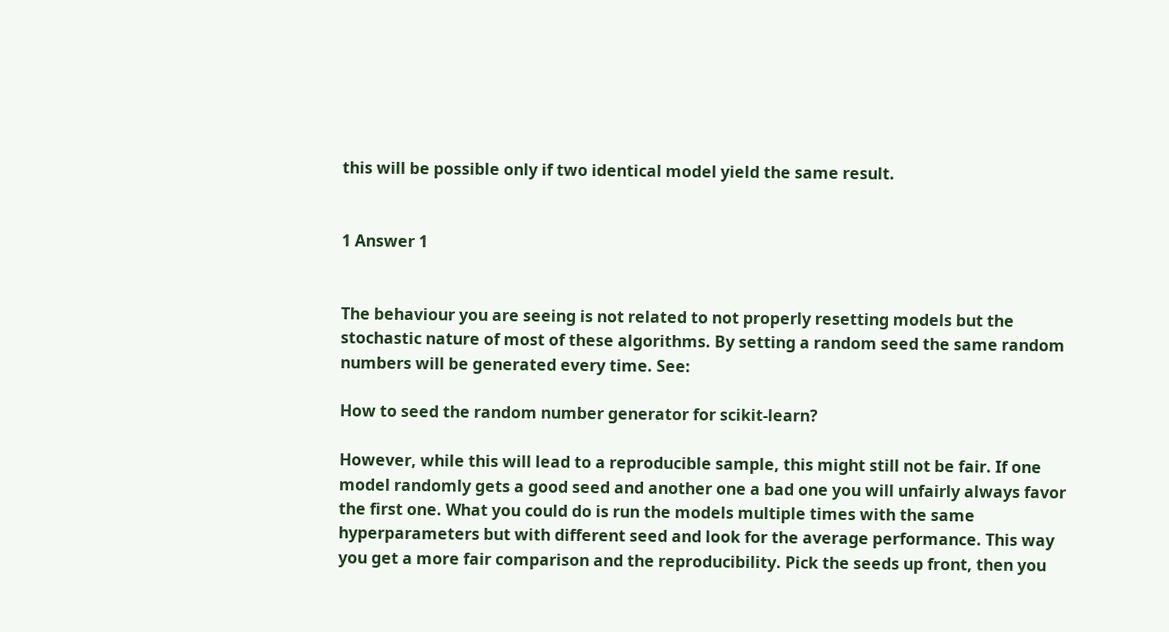this will be possible only if two identical model yield the same result.


1 Answer 1


The behaviour you are seeing is not related to not properly resetting models but the stochastic nature of most of these algorithms. By setting a random seed the same random numbers will be generated every time. See:

How to seed the random number generator for scikit-learn?

However, while this will lead to a reproducible sample, this might still not be fair. If one model randomly gets a good seed and another one a bad one you will unfairly always favor the first one. What you could do is run the models multiple times with the same hyperparameters but with different seed and look for the average performance. This way you get a more fair comparison and the reproducibility. Pick the seeds up front, then you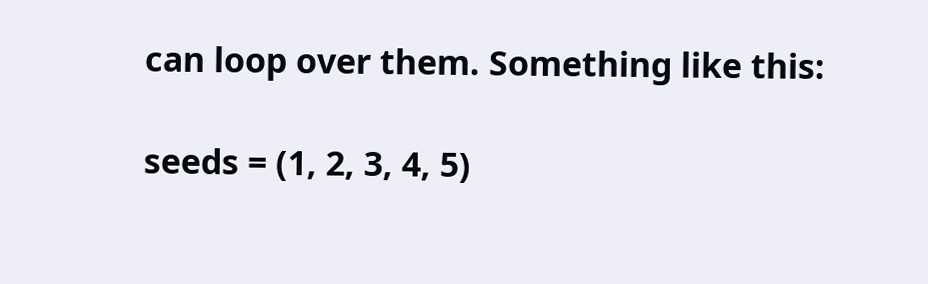can loop over them. Something like this:

seeds = (1, 2, 3, 4, 5)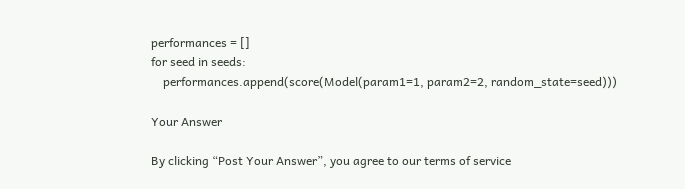performances = []
for seed in seeds:
    performances.append(score(Model(param1=1, param2=2, random_state=seed)))

Your Answer

By clicking “Post Your Answer”, you agree to our terms of service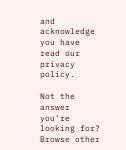and acknowledge you have read our privacy policy.

Not the answer you're looking for? Browse other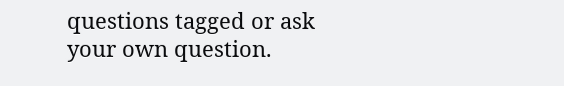questions tagged or ask your own question.